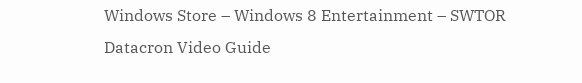Windows Store – Windows 8 Entertainment – SWTOR Datacron Video Guide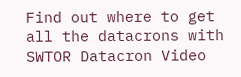Find out where to get all the datacrons with SWTOR Datacron Video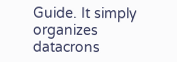Guide. It simply organizes datacrons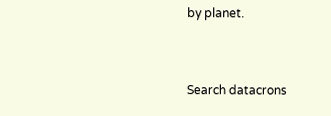by planet.


Search datacrons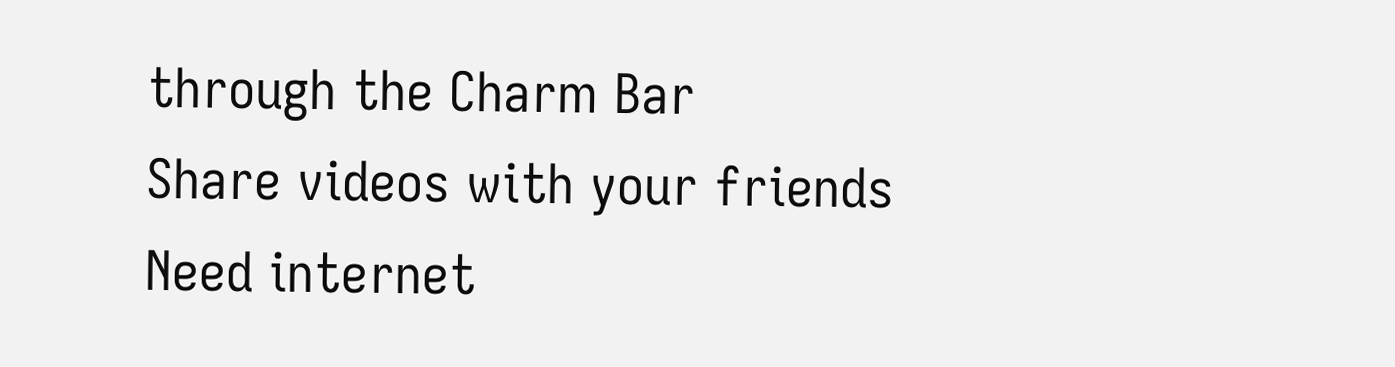through the Charm Bar
Share videos with your friends
Need internet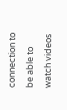connection to be able to watch videos